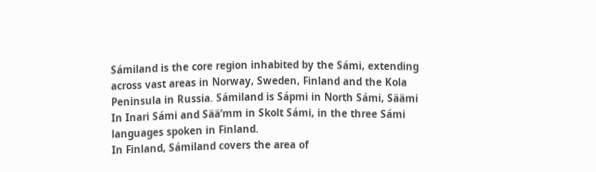Sámiland is the core region inhabited by the Sámi, extending across vast areas in Norway, Sweden, Finland and the Kola Peninsula in Russia. Sámiland is Sápmi in North Sámi, Säämi In Inari Sámi and Sääʹmm in Skolt Sámi, in the three Sámi languages spoken in Finland.
In Finland, Sámiland covers the area of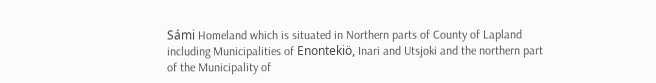Sámi Homeland which is situated in Northern parts of County of Lapland including Municipalities of Enontekiö, Inari and Utsjoki and the northern part of the Municipality of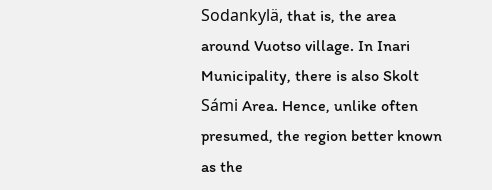Sodankylä, that is, the area around Vuotso village. In Inari Municipality, there is also Skolt Sámi Area. Hence, unlike often presumed, the region better known as the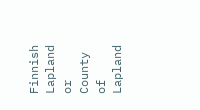Finnish Lapland or County of Lapland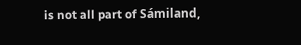is not all part of Sámiland,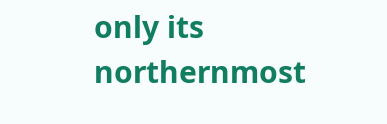only its northernmost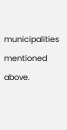municipalities mentioned above.